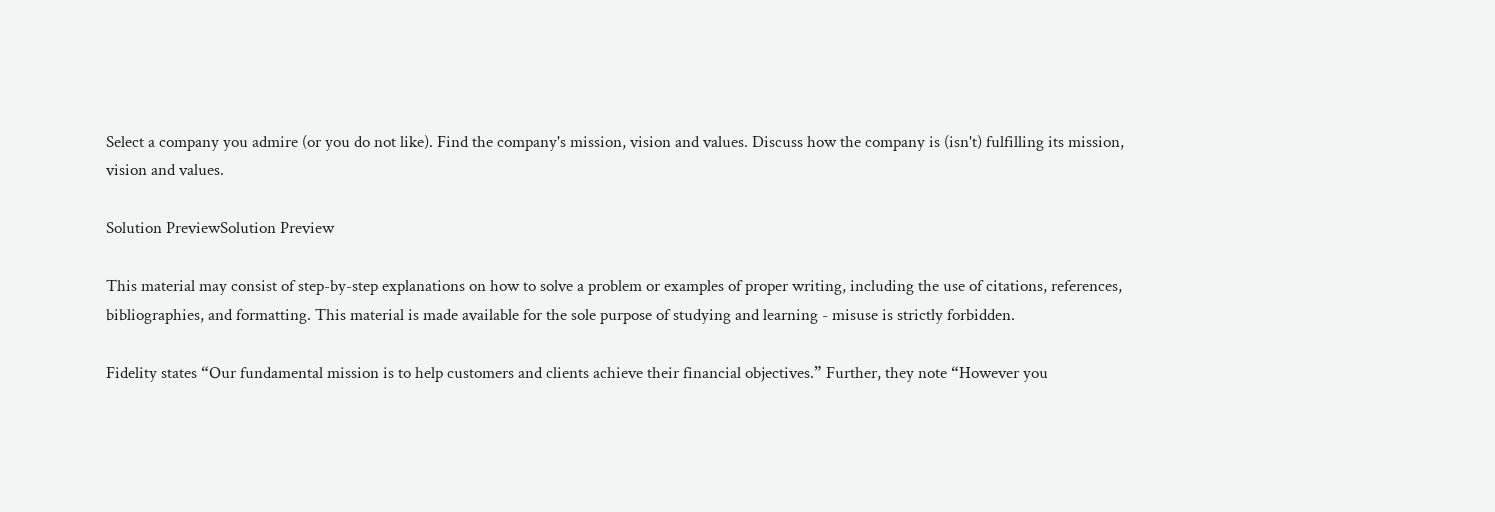Select a company you admire (or you do not like). Find the company's mission, vision and values. Discuss how the company is (isn't) fulfilling its mission, vision and values.

Solution PreviewSolution Preview

This material may consist of step-by-step explanations on how to solve a problem or examples of proper writing, including the use of citations, references, bibliographies, and formatting. This material is made available for the sole purpose of studying and learning - misuse is strictly forbidden.

Fidelity states “Our fundamental mission is to help customers and clients achieve their financial objectives.” Further, they note “However you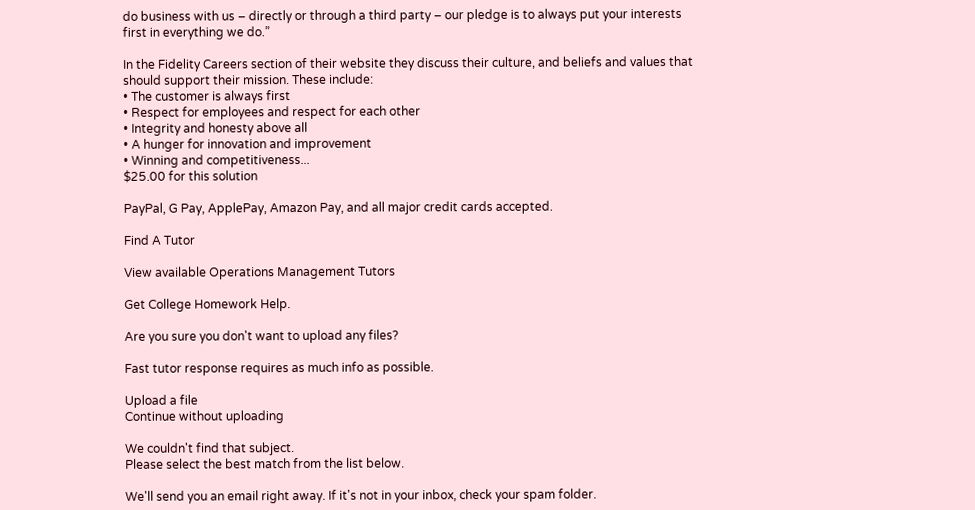do business with us – directly or through a third party – our pledge is to always put your interests first in everything we do.”

In the Fidelity Careers section of their website they discuss their culture, and beliefs and values that should support their mission. These include:
• The customer is always first
• Respect for employees and respect for each other
• Integrity and honesty above all
• A hunger for innovation and improvement
• Winning and competitiveness...
$25.00 for this solution

PayPal, G Pay, ApplePay, Amazon Pay, and all major credit cards accepted.

Find A Tutor

View available Operations Management Tutors

Get College Homework Help.

Are you sure you don't want to upload any files?

Fast tutor response requires as much info as possible.

Upload a file
Continue without uploading

We couldn't find that subject.
Please select the best match from the list below.

We'll send you an email right away. If it's not in your inbox, check your spam folder.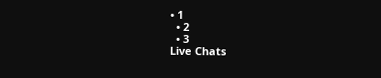• 1
  • 2
  • 3
Live Chats